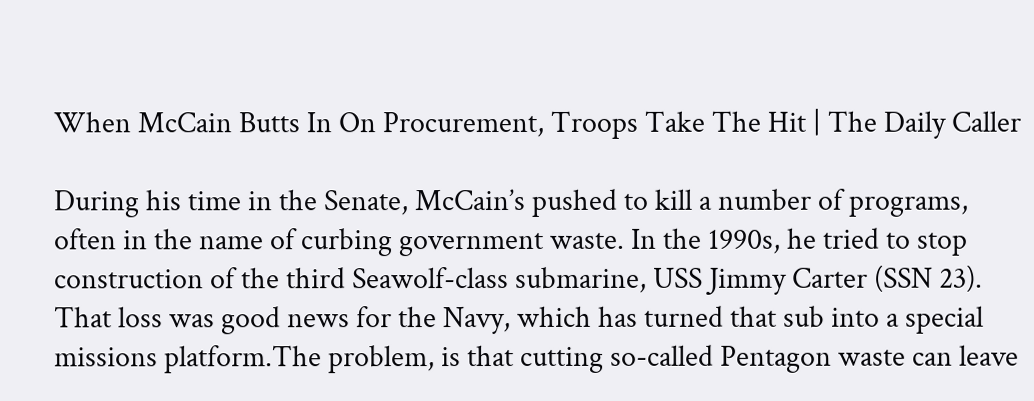When McCain Butts In On Procurement, Troops Take The Hit | The Daily Caller

During his time in the Senate, McCain’s pushed to kill a number of programs, often in the name of curbing government waste. In the 1990s, he tried to stop construction of the third Seawolf-class submarine, USS Jimmy Carter (SSN 23). That loss was good news for the Navy, which has turned that sub into a special missions platform.The problem, is that cutting so-called Pentagon waste can leave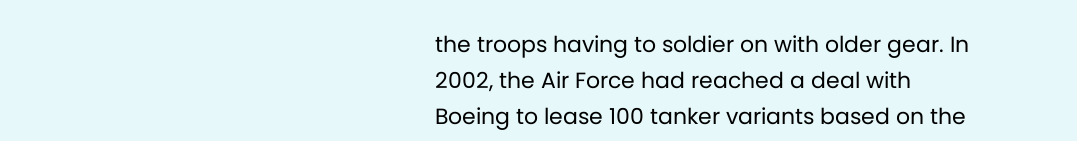the troops having to soldier on with older gear. In 2002, the Air Force had reached a deal with Boeing to lease 100 tanker variants based on the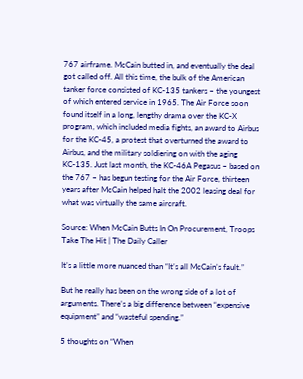767 airframe. McCain butted in, and eventually the deal got called off. All this time, the bulk of the American tanker force consisted of KC-135 tankers – the youngest of which entered service in 1965. The Air Force soon found itself in a long, lengthy drama over the KC-X program, which included media fights, an award to Airbus for the KC-45, a protest that overturned the award to Airbus, and the military soldiering on with the aging KC-135. Just last month, the KC-46A Pegasus – based on the 767 – has begun testing for the Air Force, thirteen years after McCain helped halt the 2002 leasing deal for what was virtually the same aircraft.

Source: When McCain Butts In On Procurement, Troops Take The Hit | The Daily Caller

It’s a little more nuanced than “It’s all McCain’s fault.”

But he really has been on the wrong side of a lot of arguments. There’s a big difference between “expensive equipment” and “wasteful spending.”

5 thoughts on “When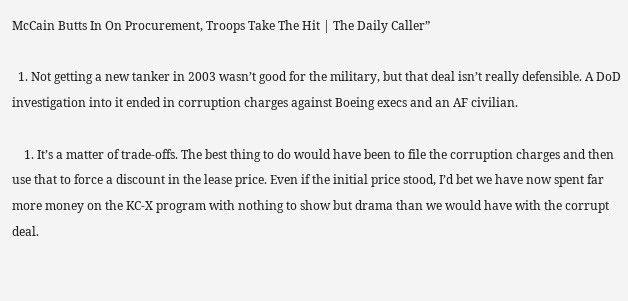McCain Butts In On Procurement, Troops Take The Hit | The Daily Caller”

  1. Not getting a new tanker in 2003 wasn’t good for the military, but that deal isn’t really defensible. A DoD investigation into it ended in corruption charges against Boeing execs and an AF civilian.

    1. It’s a matter of trade-offs. The best thing to do would have been to file the corruption charges and then use that to force a discount in the lease price. Even if the initial price stood, I’d bet we have now spent far more money on the KC-X program with nothing to show but drama than we would have with the corrupt deal.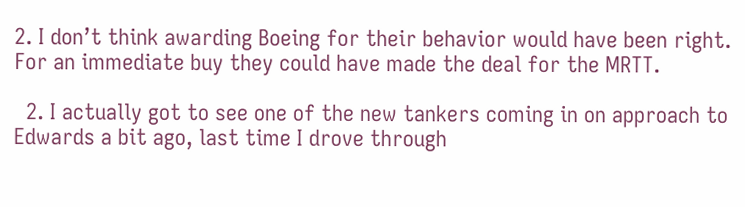2. I don’t think awarding Boeing for their behavior would have been right. For an immediate buy they could have made the deal for the MRTT.

  2. I actually got to see one of the new tankers coming in on approach to Edwards a bit ago, last time I drove through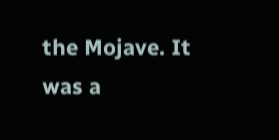the Mojave. It was a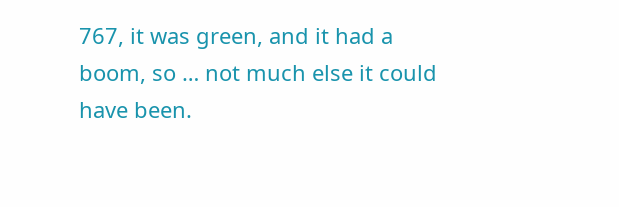767, it was green, and it had a boom, so … not much else it could have been.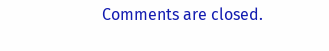Comments are closed.